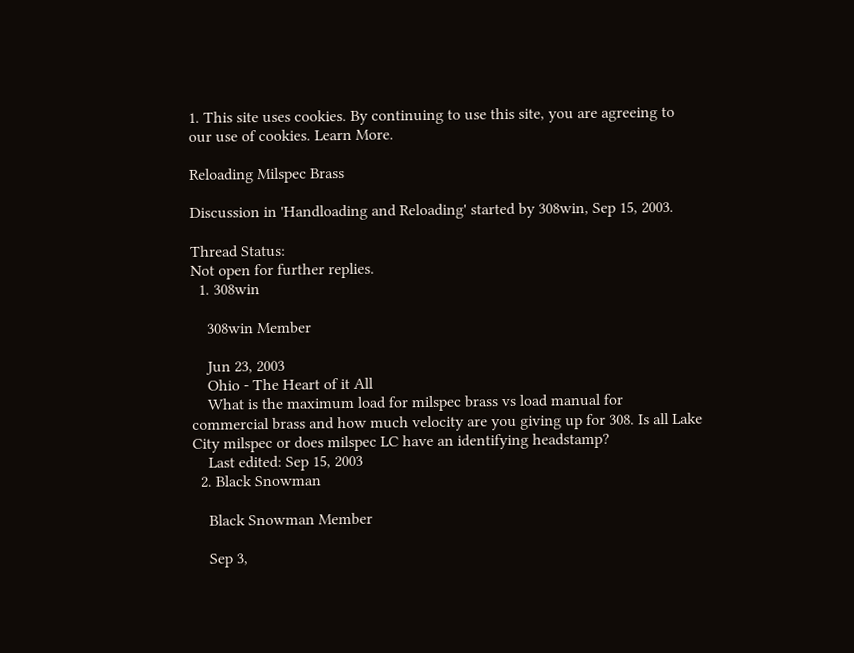1. This site uses cookies. By continuing to use this site, you are agreeing to our use of cookies. Learn More.

Reloading Milspec Brass

Discussion in 'Handloading and Reloading' started by 308win, Sep 15, 2003.

Thread Status:
Not open for further replies.
  1. 308win

    308win Member

    Jun 23, 2003
    Ohio - The Heart of it All
    What is the maximum load for milspec brass vs load manual for commercial brass and how much velocity are you giving up for 308. Is all Lake City milspec or does milspec LC have an identifying headstamp?
    Last edited: Sep 15, 2003
  2. Black Snowman

    Black Snowman Member

    Sep 3,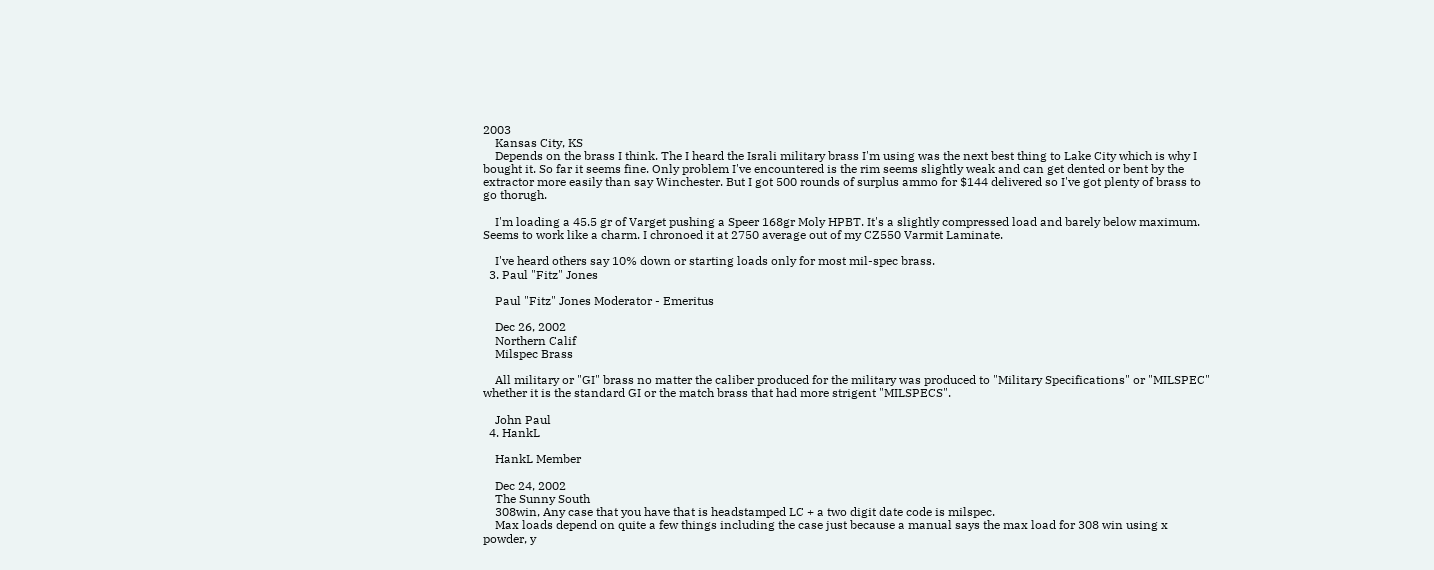2003
    Kansas City, KS
    Depends on the brass I think. The I heard the Israli military brass I'm using was the next best thing to Lake City which is why I bought it. So far it seems fine. Only problem I've encountered is the rim seems slightly weak and can get dented or bent by the extractor more easily than say Winchester. But I got 500 rounds of surplus ammo for $144 delivered so I've got plenty of brass to go thorugh.

    I'm loading a 45.5 gr of Varget pushing a Speer 168gr Moly HPBT. It's a slightly compressed load and barely below maximum. Seems to work like a charm. I chronoed it at 2750 average out of my CZ550 Varmit Laminate.

    I've heard others say 10% down or starting loads only for most mil-spec brass.
  3. Paul "Fitz" Jones

    Paul "Fitz" Jones Moderator - Emeritus

    Dec 26, 2002
    Northern Calif
    Milspec Brass

    All military or "GI" brass no matter the caliber produced for the military was produced to "Military Specifications" or "MILSPEC" whether it is the standard GI or the match brass that had more strigent "MILSPECS".

    John Paul
  4. HankL

    HankL Member

    Dec 24, 2002
    The Sunny South
    308win, Any case that you have that is headstamped LC + a two digit date code is milspec.
    Max loads depend on quite a few things including the case just because a manual says the max load for 308 win using x powder, y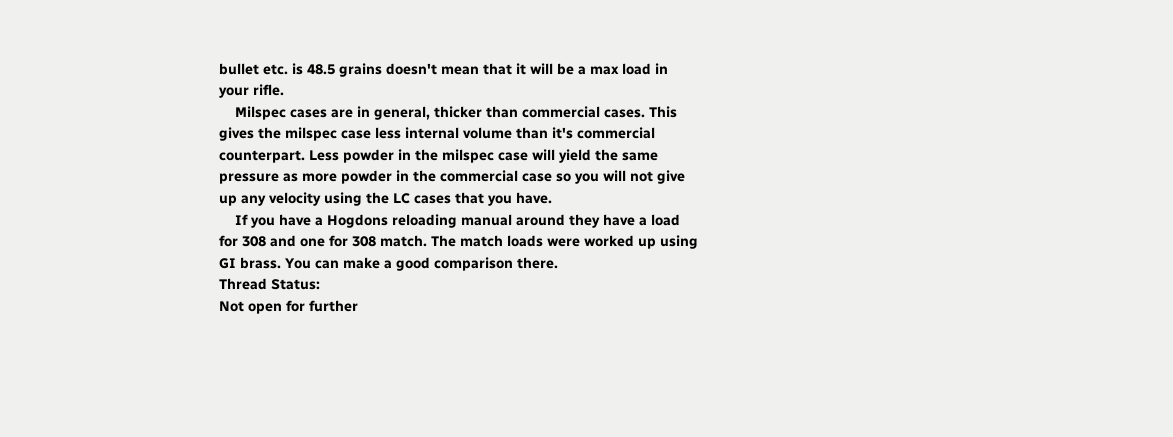bullet etc. is 48.5 grains doesn't mean that it will be a max load in your rifle.
    Milspec cases are in general, thicker than commercial cases. This gives the milspec case less internal volume than it's commercial counterpart. Less powder in the milspec case will yield the same pressure as more powder in the commercial case so you will not give up any velocity using the LC cases that you have.
    If you have a Hogdons reloading manual around they have a load for 308 and one for 308 match. The match loads were worked up using GI brass. You can make a good comparison there.
Thread Status:
Not open for further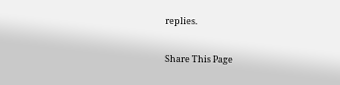replies.

Share This Page